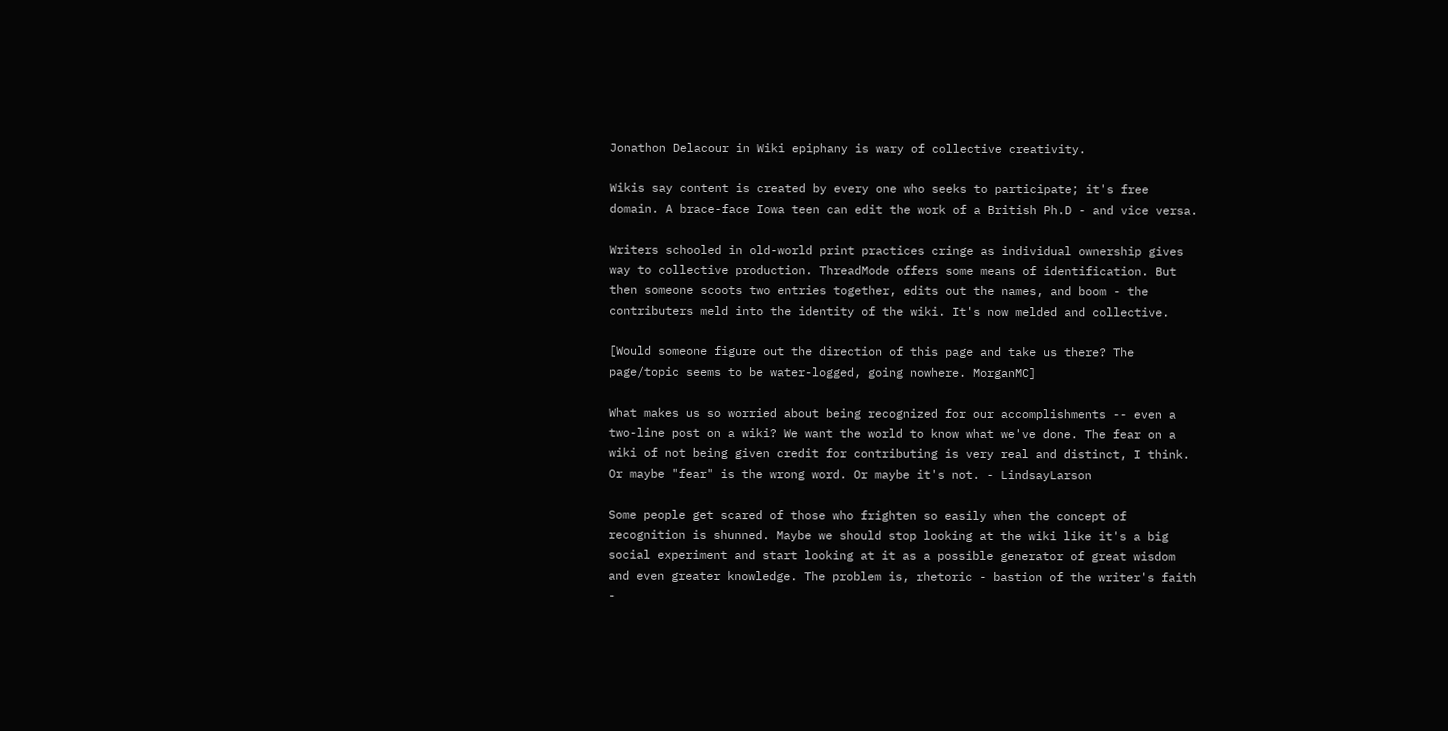Jonathon Delacour in Wiki epiphany is wary of collective creativity.

Wikis say content is created by every one who seeks to participate; it's free domain. A brace-face Iowa teen can edit the work of a British Ph.D - and vice versa.

Writers schooled in old-world print practices cringe as individual ownership gives way to collective production. ThreadMode offers some means of identification. But then someone scoots two entries together, edits out the names, and boom - the contributers meld into the identity of the wiki. It's now melded and collective.

[Would someone figure out the direction of this page and take us there? The page/topic seems to be water-logged, going nowhere. MorganMC]

What makes us so worried about being recognized for our accomplishments -- even a two-line post on a wiki? We want the world to know what we've done. The fear on a wiki of not being given credit for contributing is very real and distinct, I think. Or maybe "fear" is the wrong word. Or maybe it's not. - LindsayLarson

Some people get scared of those who frighten so easily when the concept of recognition is shunned. Maybe we should stop looking at the wiki like it's a big social experiment and start looking at it as a possible generator of great wisdom and even greater knowledge. The problem is, rhetoric - bastion of the writer's faith -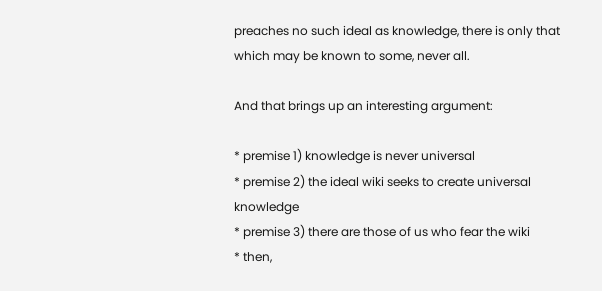preaches no such ideal as knowledge, there is only that which may be known to some, never all.

And that brings up an interesting argument:

* premise 1) knowledge is never universal
* premise 2) the ideal wiki seeks to create universal knowledge
* premise 3) there are those of us who fear the wiki
* then,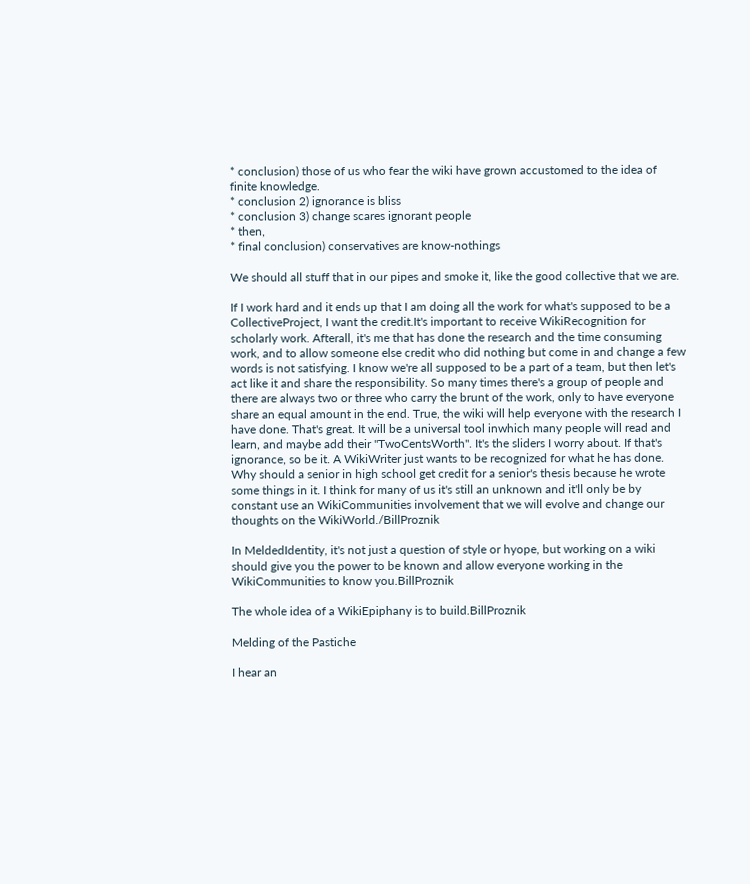* conclusion) those of us who fear the wiki have grown accustomed to the idea of finite knowledge.
* conclusion 2) ignorance is bliss
* conclusion 3) change scares ignorant people
* then,
* final conclusion) conservatives are know-nothings

We should all stuff that in our pipes and smoke it, like the good collective that we are.

If I work hard and it ends up that I am doing all the work for what's supposed to be a CollectiveProject, I want the credit.It's important to receive WikiRecognition for scholarly work. Afterall, it's me that has done the research and the time consuming work, and to allow someone else credit who did nothing but come in and change a few words is not satisfying. I know we're all supposed to be a part of a team, but then let's act like it and share the responsibility. So many times there's a group of people and there are always two or three who carry the brunt of the work, only to have everyone share an equal amount in the end. True, the wiki will help everyone with the research I have done. That's great. It will be a universal tool inwhich many people will read and learn, and maybe add their "TwoCentsWorth". It's the sliders I worry about. If that's ignorance, so be it. A WikiWriter just wants to be recognized for what he has done. Why should a senior in high school get credit for a senior's thesis because he wrote some things in it. I think for many of us it's still an unknown and it'll only be by constant use an WikiCommunities involvement that we will evolve and change our thoughts on the WikiWorld./BillProznik

In MeldedIdentity, it's not just a question of style or hyope, but working on a wiki should give you the power to be known and allow everyone working in the WikiCommunities to know you.BillProznik

The whole idea of a WikiEpiphany is to build.BillProznik

Melding of the Pastiche

I hear an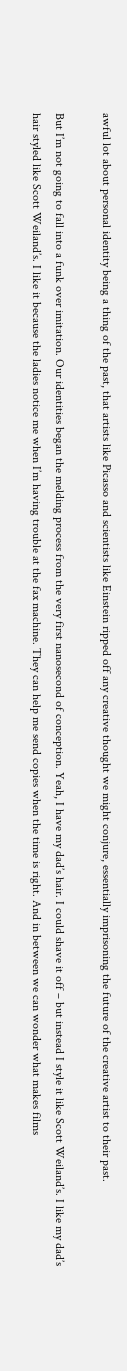awful lot about personal identity being a thing of the past, that artists like Picasso and scientists like Einstein ripped off any creative thought we might conjure, essentially imprisoning the future of the creative artist to their past.

But I’m not going to fall into a funk over imitation. Our identities began the melding process from the very first nanosecond of conception. Yeah, I have my dad’s hair. I could shave it off – but instead I style it like Scott Weiland’s. I like my dad’s hair styled like Scott Weiland’s. I like it because the ladies notice me when I’m having trouble at the fax machine. They can help me send copies when the time is right. And in between we can wonder what makes films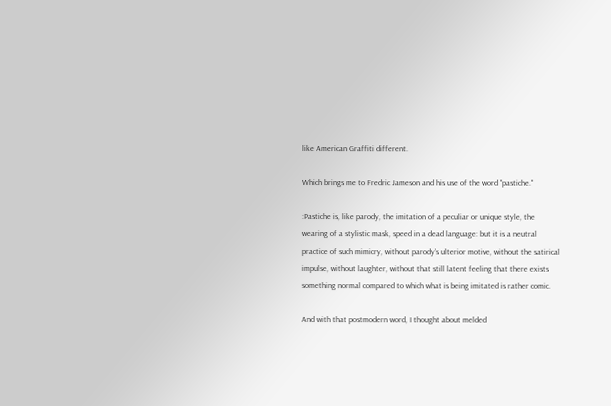like American Graffiti different.

Which brings me to Fredric Jameson and his use of the word "pastiche."

:Pastiche is, like parody, the imitation of a peculiar or unique style, the wearing of a stylistic mask, speed in a dead language: but it is a neutral practice of such mimicry, without parody’s ulterior motive, without the satirical impulse, without laughter, without that still latent feeling that there exists something normal compared to which what is being imitated is rather comic.

And with that postmodern word, I thought about melded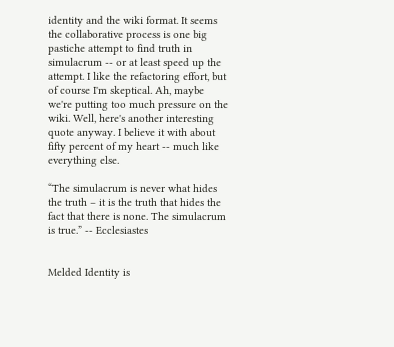identity and the wiki format. It seems the collaborative process is one big pastiche attempt to find truth in simulacrum -- or at least speed up the attempt. I like the refactoring effort, but of course I'm skeptical. Ah, maybe we're putting too much pressure on the wiki. Well, here's another interesting quote anyway. I believe it with about fifty percent of my heart -- much like everything else.

“The simulacrum is never what hides the truth – it is the truth that hides the fact that there is none. The simulacrum is true.” -- Ecclesiastes


Melded Identity is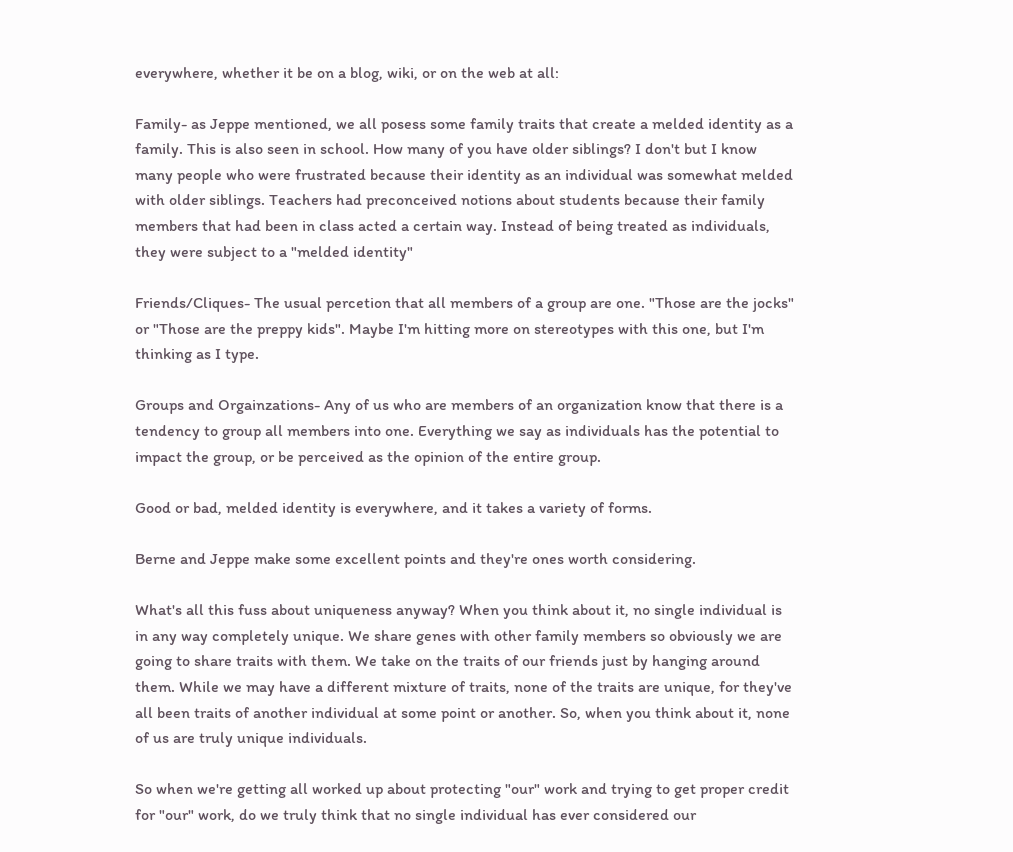everywhere, whether it be on a blog, wiki, or on the web at all:

Family- as Jeppe mentioned, we all posess some family traits that create a melded identity as a family. This is also seen in school. How many of you have older siblings? I don't but I know many people who were frustrated because their identity as an individual was somewhat melded with older siblings. Teachers had preconceived notions about students because their family members that had been in class acted a certain way. Instead of being treated as individuals, they were subject to a "melded identity"

Friends/Cliques- The usual percetion that all members of a group are one. "Those are the jocks" or "Those are the preppy kids". Maybe I'm hitting more on stereotypes with this one, but I'm thinking as I type.

Groups and Orgainzations- Any of us who are members of an organization know that there is a tendency to group all members into one. Everything we say as individuals has the potential to impact the group, or be perceived as the opinion of the entire group.

Good or bad, melded identity is everywhere, and it takes a variety of forms.

Berne and Jeppe make some excellent points and they're ones worth considering.

What's all this fuss about uniqueness anyway? When you think about it, no single individual is in any way completely unique. We share genes with other family members so obviously we are going to share traits with them. We take on the traits of our friends just by hanging around them. While we may have a different mixture of traits, none of the traits are unique, for they've all been traits of another individual at some point or another. So, when you think about it, none of us are truly unique individuals.

So when we're getting all worked up about protecting "our" work and trying to get proper credit for "our" work, do we truly think that no single individual has ever considered our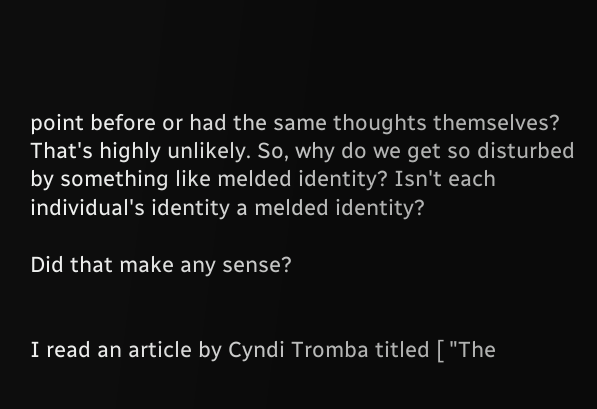point before or had the same thoughts themselves? That's highly unlikely. So, why do we get so disturbed by something like melded identity? Isn't each individual's identity a melded identity?

Did that make any sense?


I read an article by Cyndi Tromba titled [ "The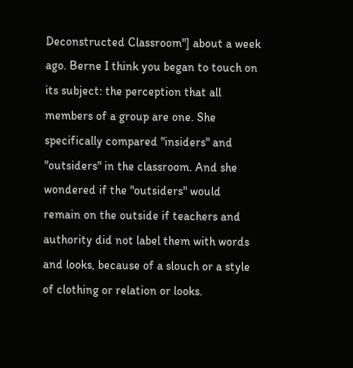Deconstructed Classroom"] about a week ago. Berne I think you began to touch on its subject: the perception that all members of a group are one. She specifically compared "insiders" and "outsiders" in the classroom. And she wondered if the "outsiders" would remain on the outside if teachers and authority did not label them with words and looks, because of a slouch or a style of clothing or relation or looks.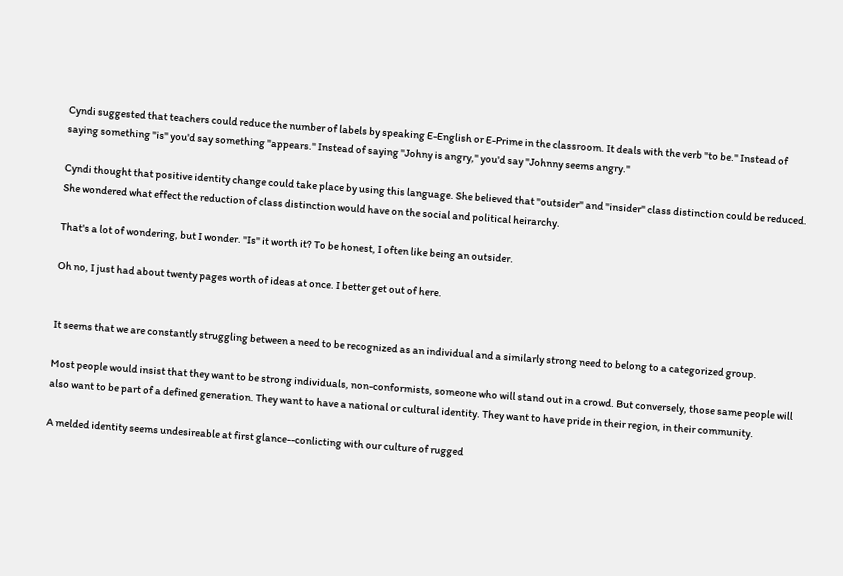Cyndi suggested that teachers could reduce the number of labels by speaking E-English or E-Prime in the classroom. It deals with the verb "to be." Instead of saying something "is" you'd say something "appears." Instead of saying "Johny is angry," you'd say "Johnny seems angry."

Cyndi thought that positive identity change could take place by using this language. She believed that "outsider" and "insider" class distinction could be reduced. She wondered what effect the reduction of class distinction would have on the social and political heirarchy.

That's a lot of wondering, but I wonder. "Is" it worth it? To be honest, I often like being an outsider.

Oh no, I just had about twenty pages worth of ideas at once. I better get out of here.


It seems that we are constantly struggling between a need to be recognized as an individual and a similarly strong need to belong to a categorized group.

Most people would insist that they want to be strong individuals, non-conformists, someone who will stand out in a crowd. But conversely, those same people will also want to be part of a defined generation. They want to have a national or cultural identity. They want to have pride in their region, in their community.

A melded identity seems undesireable at first glance--conlicting with our culture of rugged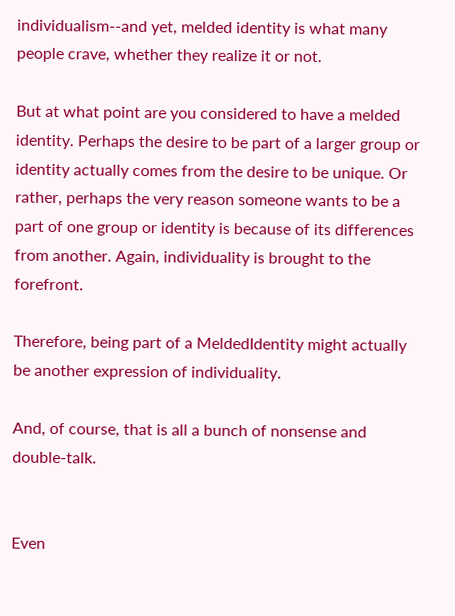individualism--and yet, melded identity is what many people crave, whether they realize it or not.

But at what point are you considered to have a melded identity. Perhaps the desire to be part of a larger group or identity actually comes from the desire to be unique. Or rather, perhaps the very reason someone wants to be a part of one group or identity is because of its differences from another. Again, individuality is brought to the forefront.

Therefore, being part of a MeldedIdentity might actually be another expression of individuality.

And, of course, that is all a bunch of nonsense and double-talk.


Even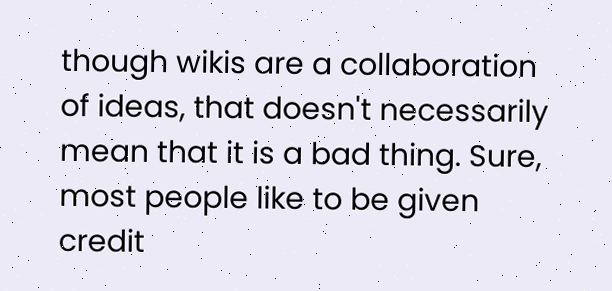though wikis are a collaboration of ideas, that doesn't necessarily mean that it is a bad thing. Sure, most people like to be given credit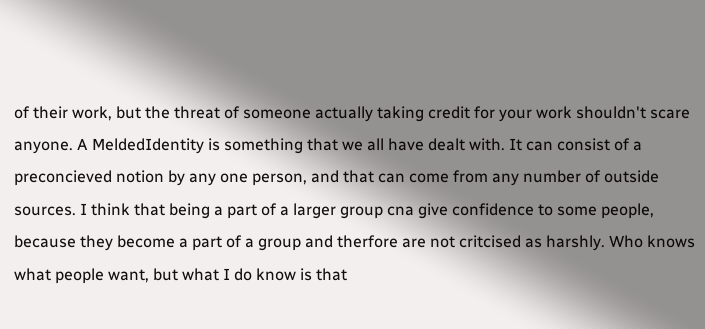of their work, but the threat of someone actually taking credit for your work shouldn't scare anyone. A MeldedIdentity is something that we all have dealt with. It can consist of a preconcieved notion by any one person, and that can come from any number of outside sources. I think that being a part of a larger group cna give confidence to some people, because they become a part of a group and therfore are not critcised as harshly. Who knows what people want, but what I do know is that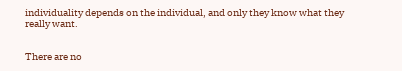individuality depends on the individual, and only they know what they really want.


There are no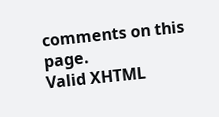comments on this page.
Valid XHTML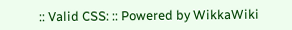:: Valid CSS: :: Powered by WikkaWiki